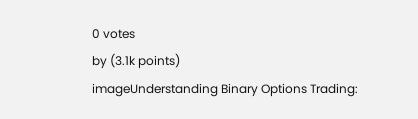0 votes
by (3.1k points)
imageUnderstanding Binary Options Trading: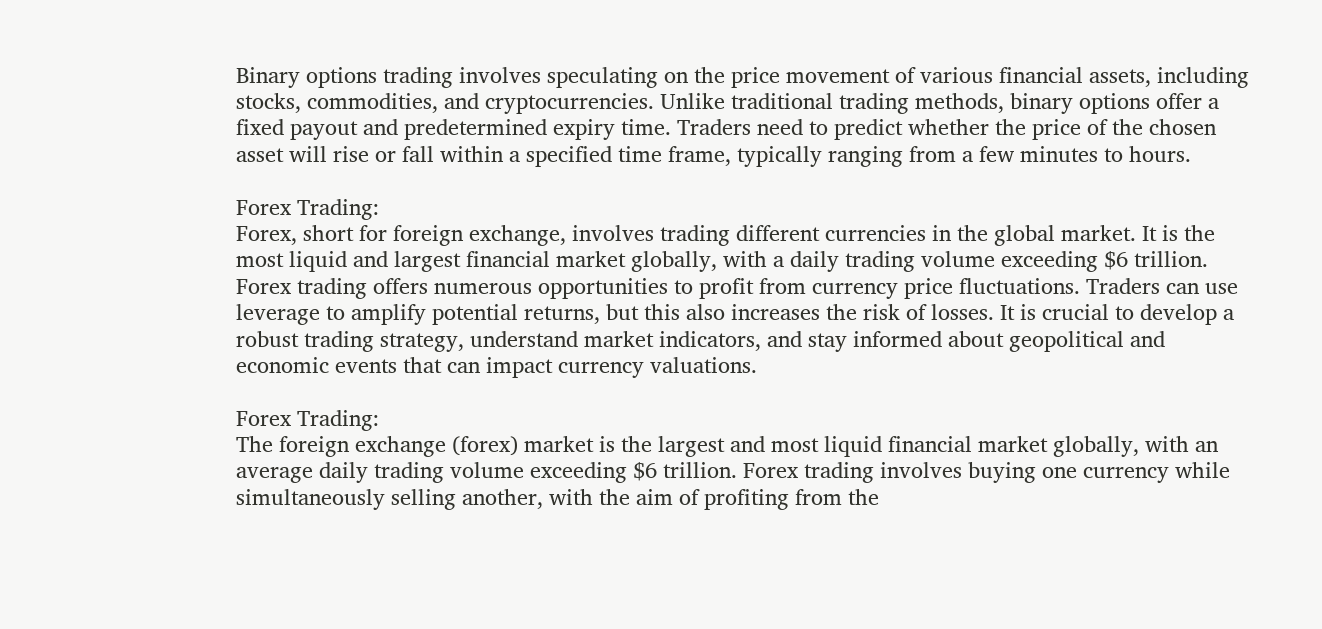Binary options trading involves speculating on the price movement of various financial assets, including stocks, commodities, and cryptocurrencies. Unlike traditional trading methods, binary options offer a fixed payout and predetermined expiry time. Traders need to predict whether the price of the chosen asset will rise or fall within a specified time frame, typically ranging from a few minutes to hours.

Forex Trading:
Forex, short for foreign exchange, involves trading different currencies in the global market. It is the most liquid and largest financial market globally, with a daily trading volume exceeding $6 trillion. Forex trading offers numerous opportunities to profit from currency price fluctuations. Traders can use leverage to amplify potential returns, but this also increases the risk of losses. It is crucial to develop a robust trading strategy, understand market indicators, and stay informed about geopolitical and economic events that can impact currency valuations.

Forex Trading:
The foreign exchange (forex) market is the largest and most liquid financial market globally, with an average daily trading volume exceeding $6 trillion. Forex trading involves buying one currency while simultaneously selling another, with the aim of profiting from the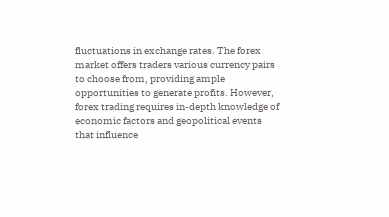fluctuations in exchange rates. The forex market offers traders various currency pairs to choose from, providing ample opportunities to generate profits. However, forex trading requires in-depth knowledge of economic factors and geopolitical events that influence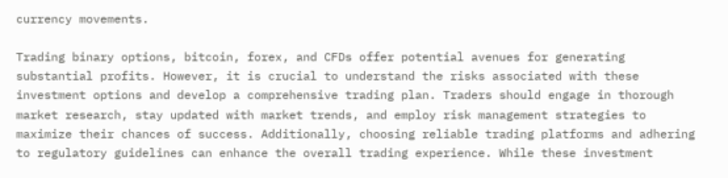currency movements.

Trading binary options, bitcoin, forex, and CFDs offer potential avenues for generating substantial profits. However, it is crucial to understand the risks associated with these investment options and develop a comprehensive trading plan. Traders should engage in thorough market research, stay updated with market trends, and employ risk management strategies to maximize their chances of success. Additionally, choosing reliable trading platforms and adhering to regulatory guidelines can enhance the overall trading experience. While these investment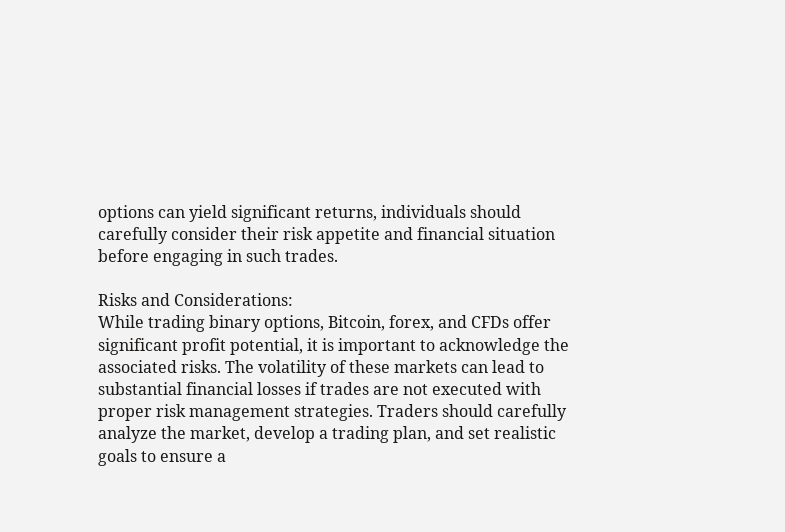options can yield significant returns, individuals should carefully consider their risk appetite and financial situation before engaging in such trades.

Risks and Considerations:
While trading binary options, Bitcoin, forex, and CFDs offer significant profit potential, it is important to acknowledge the associated risks. The volatility of these markets can lead to substantial financial losses if trades are not executed with proper risk management strategies. Traders should carefully analyze the market, develop a trading plan, and set realistic goals to ensure a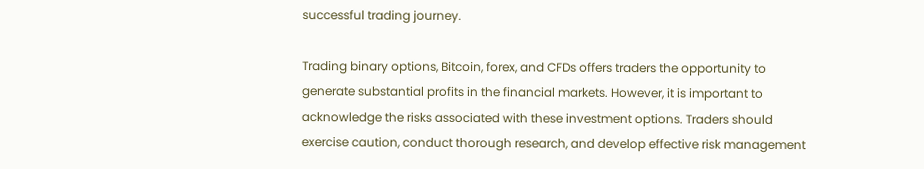successful trading journey.

Trading binary options, Bitcoin, forex, and CFDs offers traders the opportunity to generate substantial profits in the financial markets. However, it is important to acknowledge the risks associated with these investment options. Traders should exercise caution, conduct thorough research, and develop effective risk management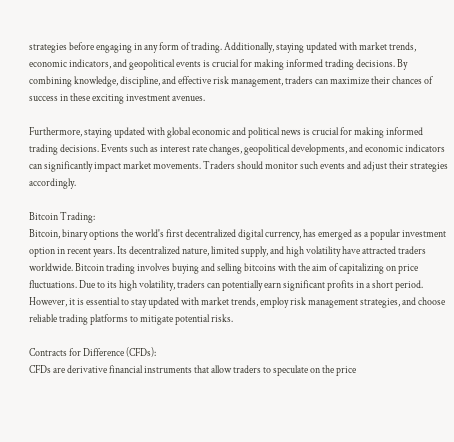strategies before engaging in any form of trading. Additionally, staying updated with market trends, economic indicators, and geopolitical events is crucial for making informed trading decisions. By combining knowledge, discipline, and effective risk management, traders can maximize their chances of success in these exciting investment avenues.

Furthermore, staying updated with global economic and political news is crucial for making informed trading decisions. Events such as interest rate changes, geopolitical developments, and economic indicators can significantly impact market movements. Traders should monitor such events and adjust their strategies accordingly.

Bitcoin Trading:
Bitcoin, binary options the world's first decentralized digital currency, has emerged as a popular investment option in recent years. Its decentralized nature, limited supply, and high volatility have attracted traders worldwide. Bitcoin trading involves buying and selling bitcoins with the aim of capitalizing on price fluctuations. Due to its high volatility, traders can potentially earn significant profits in a short period. However, it is essential to stay updated with market trends, employ risk management strategies, and choose reliable trading platforms to mitigate potential risks.

Contracts for Difference (CFDs):
CFDs are derivative financial instruments that allow traders to speculate on the price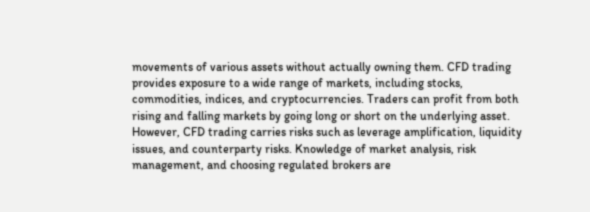movements of various assets without actually owning them. CFD trading provides exposure to a wide range of markets, including stocks, commodities, indices, and cryptocurrencies. Traders can profit from both rising and falling markets by going long or short on the underlying asset. However, CFD trading carries risks such as leverage amplification, liquidity issues, and counterparty risks. Knowledge of market analysis, risk management, and choosing regulated brokers are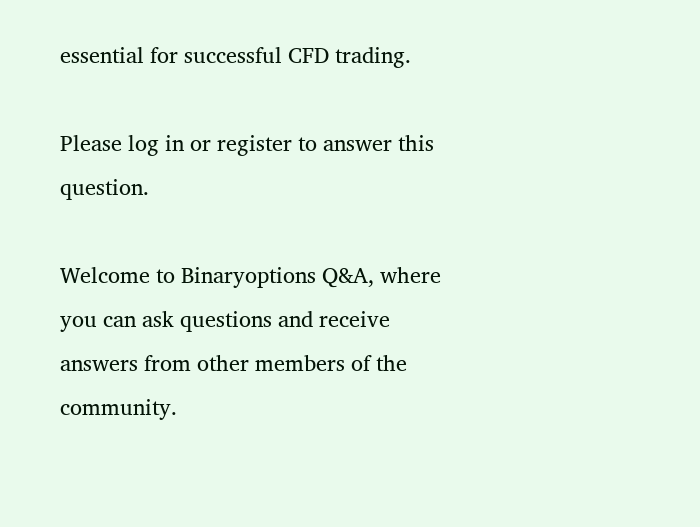essential for successful CFD trading.

Please log in or register to answer this question.

Welcome to Binaryoptions Q&A, where you can ask questions and receive answers from other members of the community.